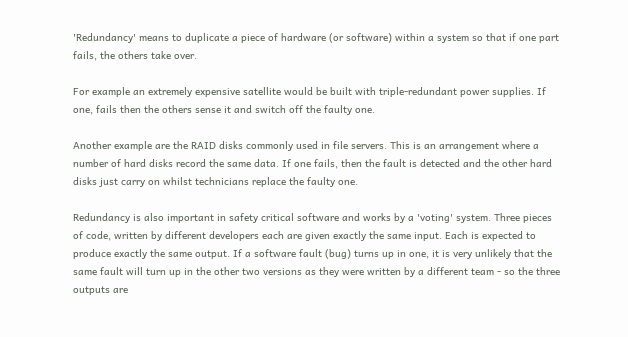'Redundancy' means to duplicate a piece of hardware (or software) within a system so that if one part fails, the others take over.

For example an extremely expensive satellite would be built with triple-redundant power supplies. If one, fails then the others sense it and switch off the faulty one.

Another example are the RAID disks commonly used in file servers. This is an arrangement where a number of hard disks record the same data. If one fails, then the fault is detected and the other hard disks just carry on whilst technicians replace the faulty one.

Redundancy is also important in safety critical software and works by a 'voting' system. Three pieces of code, written by different developers each are given exactly the same input. Each is expected to produce exactly the same output. If a software fault (bug) turns up in one, it is very unlikely that the same fault will turn up in the other two versions as they were written by a different team - so the three outputs are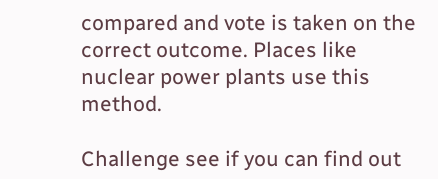compared and vote is taken on the correct outcome. Places like nuclear power plants use this method.

Challenge see if you can find out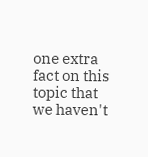one extra fact on this topic that we haven't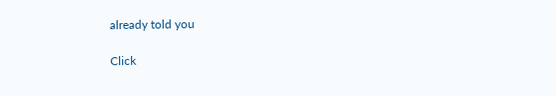already told you

Click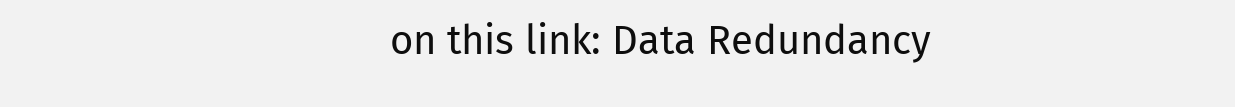on this link: Data Redundancy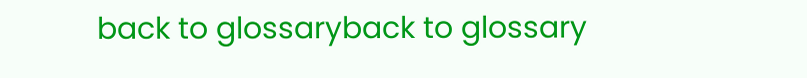back to glossaryback to glossary